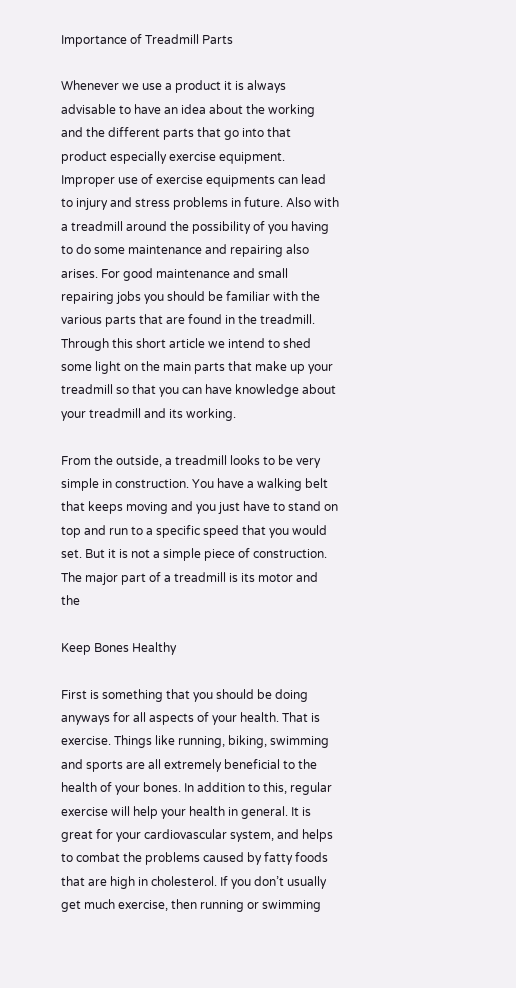Importance of Treadmill Parts

Whenever we use a product it is always advisable to have an idea about the working and the different parts that go into that product especially exercise equipment. Improper use of exercise equipments can lead to injury and stress problems in future. Also with a treadmill around the possibility of you having to do some maintenance and repairing also arises. For good maintenance and small repairing jobs you should be familiar with the various parts that are found in the treadmill. Through this short article we intend to shed some light on the main parts that make up your treadmill so that you can have knowledge about your treadmill and its working.

From the outside, a treadmill looks to be very simple in construction. You have a walking belt that keeps moving and you just have to stand on top and run to a specific speed that you would set. But it is not a simple piece of construction. The major part of a treadmill is its motor and the

Keep Bones Healthy

First is something that you should be doing anyways for all aspects of your health. That is exercise. Things like running, biking, swimming and sports are all extremely beneficial to the health of your bones. In addition to this, regular exercise will help your health in general. It is great for your cardiovascular system, and helps to combat the problems caused by fatty foods that are high in cholesterol. If you don’t usually get much exercise, then running or swimming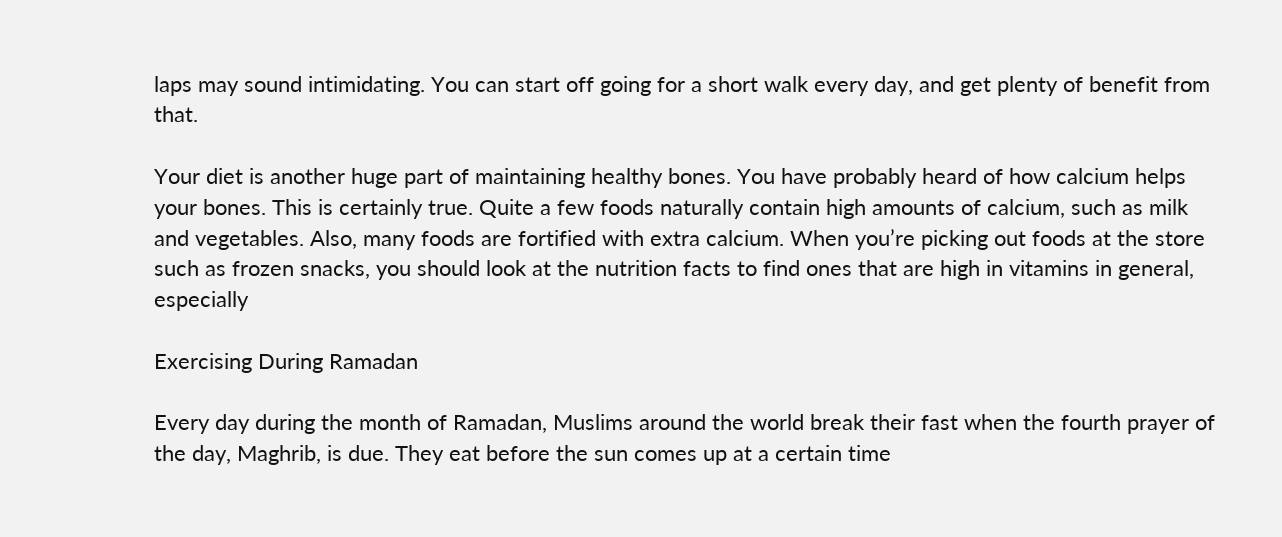laps may sound intimidating. You can start off going for a short walk every day, and get plenty of benefit from that.

Your diet is another huge part of maintaining healthy bones. You have probably heard of how calcium helps your bones. This is certainly true. Quite a few foods naturally contain high amounts of calcium, such as milk and vegetables. Also, many foods are fortified with extra calcium. When you’re picking out foods at the store such as frozen snacks, you should look at the nutrition facts to find ones that are high in vitamins in general, especially

Exercising During Ramadan

Every day during the month of Ramadan, Muslims around the world break their fast when the fourth prayer of the day, Maghrib, is due. They eat before the sun comes up at a certain time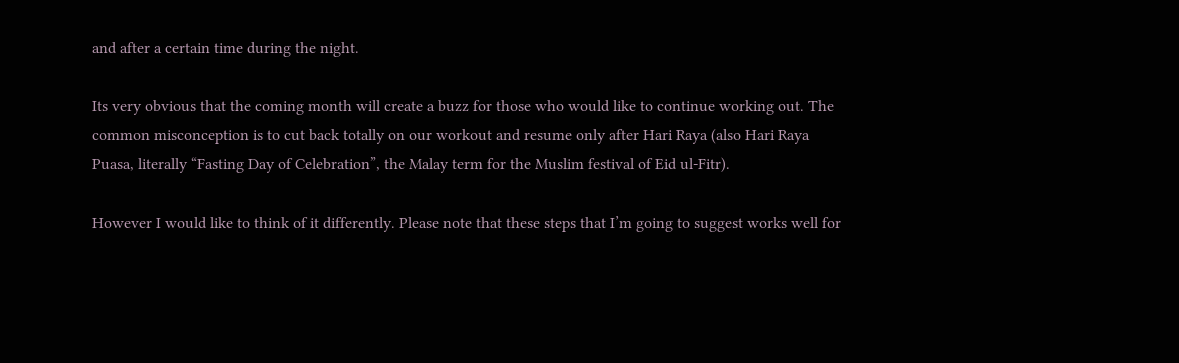and after a certain time during the night.

Its very obvious that the coming month will create a buzz for those who would like to continue working out. The common misconception is to cut back totally on our workout and resume only after Hari Raya (also Hari Raya Puasa, literally “Fasting Day of Celebration”, the Malay term for the Muslim festival of Eid ul-Fitr).

However I would like to think of it differently. Please note that these steps that I’m going to suggest works well for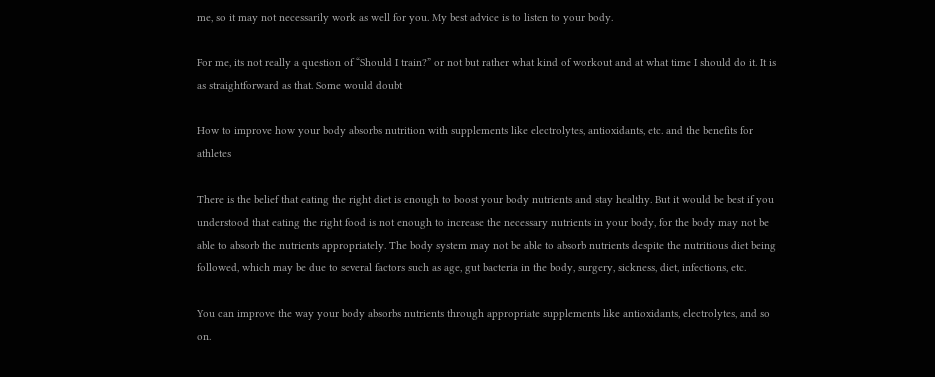me, so it may not necessarily work as well for you. My best advice is to listen to your body.

For me, its not really a question of “Should I train?” or not but rather what kind of workout and at what time I should do it. It is as straightforward as that. Some would doubt

How to improve how your body absorbs nutrition with supplements like electrolytes, antioxidants, etc. and the benefits for athletes

There is the belief that eating the right diet is enough to boost your body nutrients and stay healthy. But it would be best if you understood that eating the right food is not enough to increase the necessary nutrients in your body, for the body may not be able to absorb the nutrients appropriately. The body system may not be able to absorb nutrients despite the nutritious diet being followed, which may be due to several factors such as age, gut bacteria in the body, surgery, sickness, diet, infections, etc.

You can improve the way your body absorbs nutrients through appropriate supplements like antioxidants, electrolytes, and so on.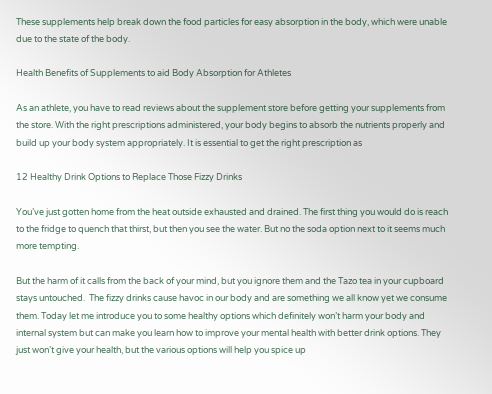These supplements help break down the food particles for easy absorption in the body, which were unable due to the state of the body.

Health Benefits of Supplements to aid Body Absorption for Athletes

As an athlete, you have to read reviews about the supplement store before getting your supplements from the store. With the right prescriptions administered, your body begins to absorb the nutrients properly and build up your body system appropriately. It is essential to get the right prescription as

12 Healthy Drink Options to Replace Those Fizzy Drinks

You’ve just gotten home from the heat outside exhausted and drained. The first thing you would do is reach to the fridge to quench that thirst, but then you see the water. But no the soda option next to it seems much more tempting.

But the harm of it calls from the back of your mind, but you ignore them and the Tazo tea in your cupboard stays untouched.  The fizzy drinks cause havoc in our body and are something we all know yet we consume them. Today let me introduce you to some healthy options which definitely won’t harm your body and internal system but can make you learn how to improve your mental health with better drink options. They just won’t give your health, but the various options will help you spice up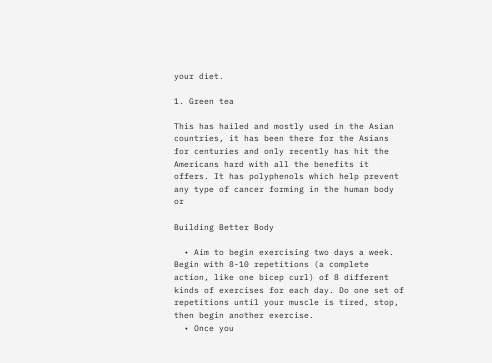your diet.

1. Green tea

This has hailed and mostly used in the Asian countries, it has been there for the Asians for centuries and only recently has hit the Americans hard with all the benefits it offers. It has polyphenols which help prevent any type of cancer forming in the human body or

Building Better Body

  • Aim to begin exercising two days a week. Begin with 8-10 repetitions (a complete action, like one bicep curl) of 8 different kinds of exercises for each day. Do one set of repetitions until your muscle is tired, stop, then begin another exercise.
  • Once you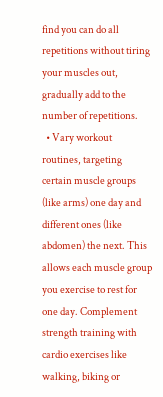find you can do all repetitions without tiring your muscles out, gradually add to the number of repetitions.
  • Vary workout routines, targeting certain muscle groups (like arms) one day and different ones (like abdomen) the next. This allows each muscle group you exercise to rest for one day. Complement strength training with cardio exercises like walking, biking or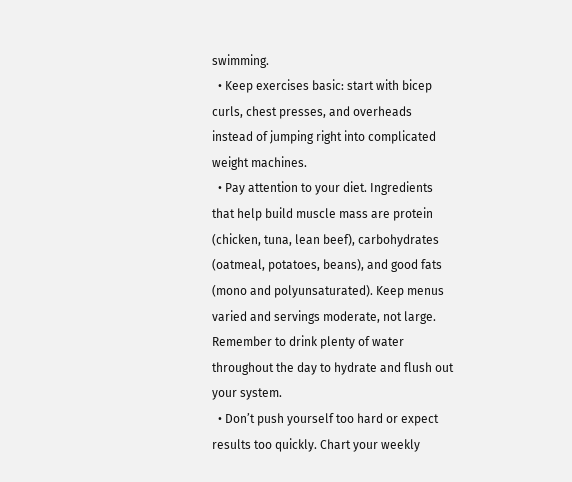swimming.
  • Keep exercises basic: start with bicep curls, chest presses, and overheads instead of jumping right into complicated weight machines.
  • Pay attention to your diet. Ingredients that help build muscle mass are protein (chicken, tuna, lean beef), carbohydrates (oatmeal, potatoes, beans), and good fats (mono and polyunsaturated). Keep menus varied and servings moderate, not large. Remember to drink plenty of water throughout the day to hydrate and flush out your system.
  • Don’t push yourself too hard or expect results too quickly. Chart your weekly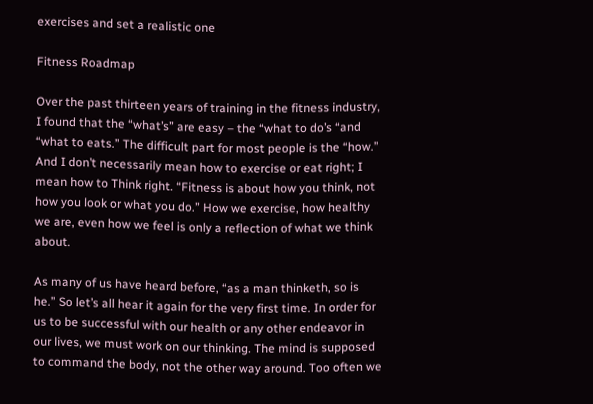exercises and set a realistic one

Fitness Roadmap

Over the past thirteen years of training in the fitness industry, I found that the “what’s” are easy – the “what to do’s “and “what to eats.” The difficult part for most people is the “how.” And I don’t necessarily mean how to exercise or eat right; I mean how to Think right. “Fitness is about how you think, not how you look or what you do.” How we exercise, how healthy we are, even how we feel is only a reflection of what we think about.

As many of us have heard before, “as a man thinketh, so is he.” So let’s all hear it again for the very first time. In order for us to be successful with our health or any other endeavor in our lives, we must work on our thinking. The mind is supposed to command the body, not the other way around. Too often we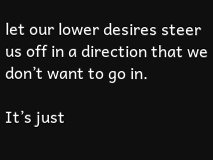let our lower desires steer us off in a direction that we don’t want to go in.

It’s just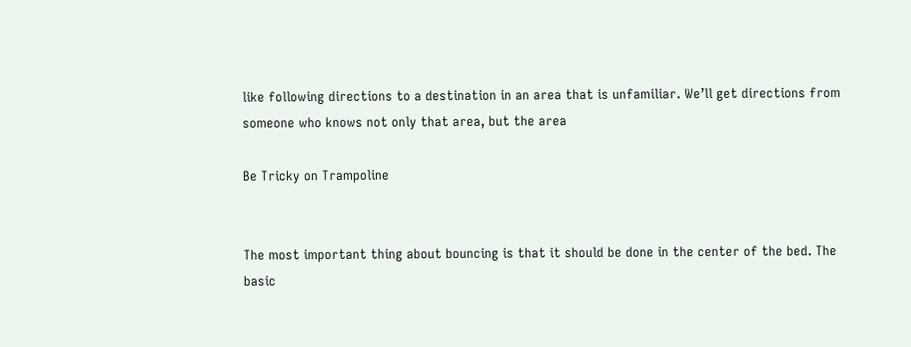like following directions to a destination in an area that is unfamiliar. We’ll get directions from someone who knows not only that area, but the area

Be Tricky on Trampoline


The most important thing about bouncing is that it should be done in the center of the bed. The basic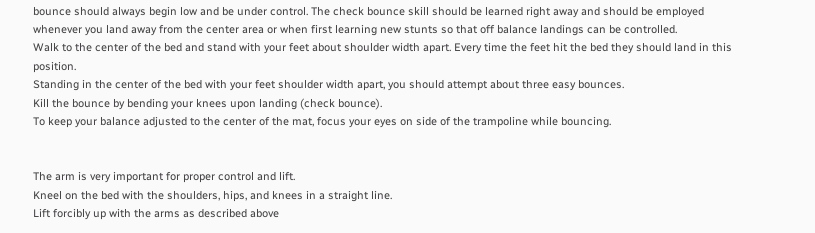bounce should always begin low and be under control. The check bounce skill should be learned right away and should be employed whenever you land away from the center area or when first learning new stunts so that off balance landings can be controlled.
Walk to the center of the bed and stand with your feet about shoulder width apart. Every time the feet hit the bed they should land in this position.
Standing in the center of the bed with your feet shoulder width apart, you should attempt about three easy bounces.
Kill the bounce by bending your knees upon landing (check bounce).
To keep your balance adjusted to the center of the mat, focus your eyes on side of the trampoline while bouncing.


The arm is very important for proper control and lift.
Kneel on the bed with the shoulders, hips, and knees in a straight line.
Lift forcibly up with the arms as described above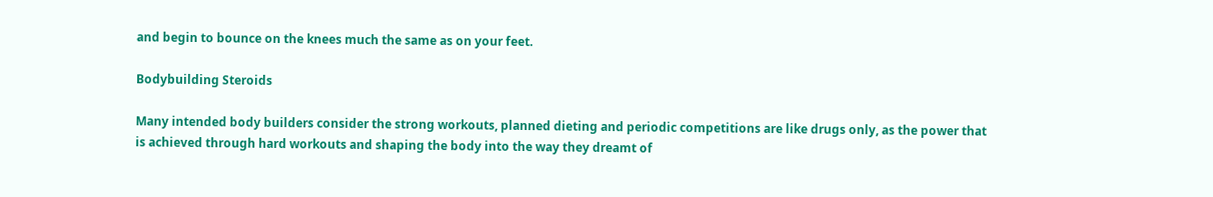and begin to bounce on the knees much the same as on your feet.

Bodybuilding Steroids

Many intended body builders consider the strong workouts, planned dieting and periodic competitions are like drugs only, as the power that is achieved through hard workouts and shaping the body into the way they dreamt of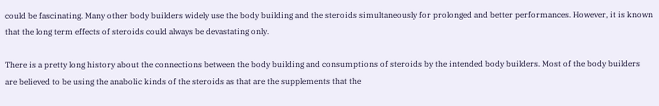could be fascinating. Many other body builders widely use the body building and the steroids simultaneously for prolonged and better performances. However, it is known that the long term effects of steroids could always be devastating only.

There is a pretty long history about the connections between the body building and consumptions of steroids by the intended body builders. Most of the body builders are believed to be using the anabolic kinds of the steroids as that are the supplements that the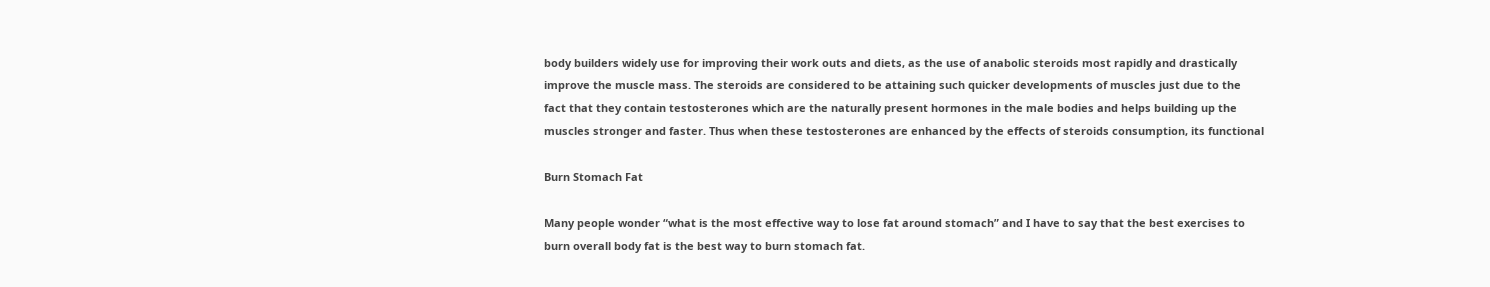body builders widely use for improving their work outs and diets, as the use of anabolic steroids most rapidly and drastically improve the muscle mass. The steroids are considered to be attaining such quicker developments of muscles just due to the fact that they contain testosterones which are the naturally present hormones in the male bodies and helps building up the muscles stronger and faster. Thus when these testosterones are enhanced by the effects of steroids consumption, its functional

Burn Stomach Fat

Many people wonder “what is the most effective way to lose fat around stomach” and I have to say that the best exercises to burn overall body fat is the best way to burn stomach fat.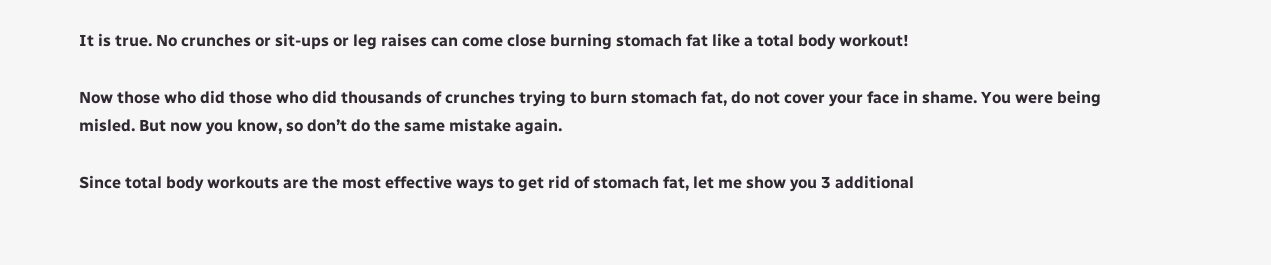It is true. No crunches or sit-ups or leg raises can come close burning stomach fat like a total body workout!

Now those who did those who did thousands of crunches trying to burn stomach fat, do not cover your face in shame. You were being misled. But now you know, so don’t do the same mistake again.

Since total body workouts are the most effective ways to get rid of stomach fat, let me show you 3 additional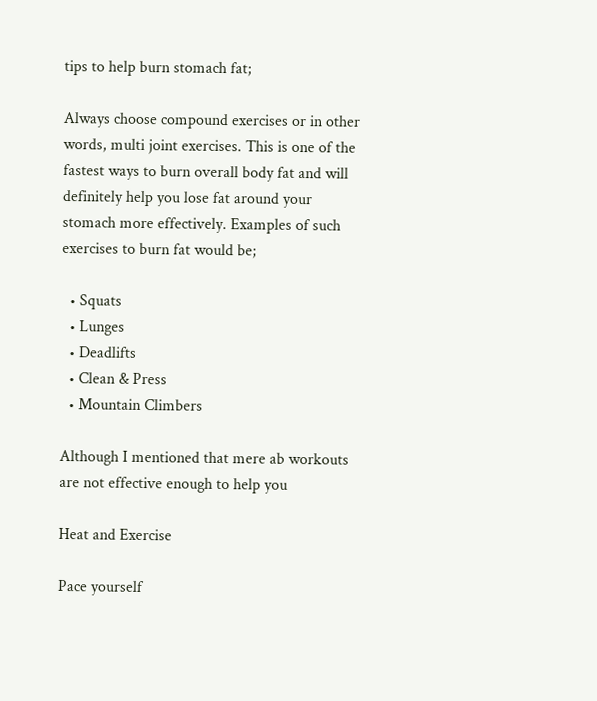tips to help burn stomach fat;

Always choose compound exercises or in other words, multi joint exercises. This is one of the fastest ways to burn overall body fat and will definitely help you lose fat around your stomach more effectively. Examples of such exercises to burn fat would be;

  • Squats
  • Lunges
  • Deadlifts
  • Clean & Press
  • Mountain Climbers

Although I mentioned that mere ab workouts are not effective enough to help you

Heat and Exercise

Pace yourself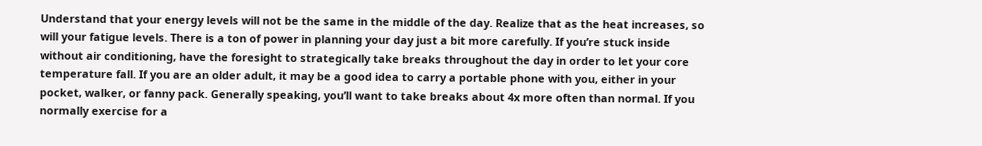Understand that your energy levels will not be the same in the middle of the day. Realize that as the heat increases, so will your fatigue levels. There is a ton of power in planning your day just a bit more carefully. If you’re stuck inside without air conditioning, have the foresight to strategically take breaks throughout the day in order to let your core temperature fall. If you are an older adult, it may be a good idea to carry a portable phone with you, either in your pocket, walker, or fanny pack. Generally speaking, you’ll want to take breaks about 4x more often than normal. If you normally exercise for a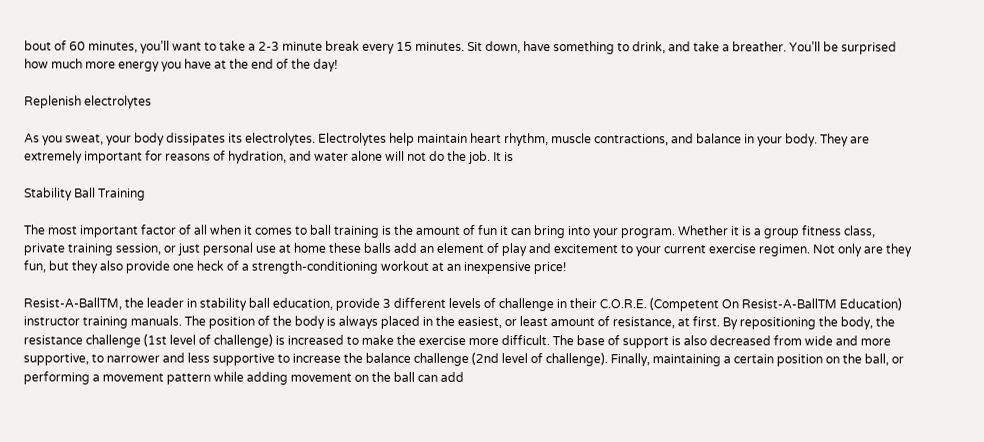bout of 60 minutes, you’ll want to take a 2-3 minute break every 15 minutes. Sit down, have something to drink, and take a breather. You’ll be surprised how much more energy you have at the end of the day!

Replenish electrolytes

As you sweat, your body dissipates its electrolytes. Electrolytes help maintain heart rhythm, muscle contractions, and balance in your body. They are extremely important for reasons of hydration, and water alone will not do the job. It is

Stability Ball Training

The most important factor of all when it comes to ball training is the amount of fun it can bring into your program. Whether it is a group fitness class, private training session, or just personal use at home these balls add an element of play and excitement to your current exercise regimen. Not only are they fun, but they also provide one heck of a strength-conditioning workout at an inexpensive price!

Resist-A-BallTM, the leader in stability ball education, provide 3 different levels of challenge in their C.O.R.E. (Competent On Resist-A-BallTM Education) instructor training manuals. The position of the body is always placed in the easiest, or least amount of resistance, at first. By repositioning the body, the resistance challenge (1st level of challenge) is increased to make the exercise more difficult. The base of support is also decreased from wide and more supportive, to narrower and less supportive to increase the balance challenge (2nd level of challenge). Finally, maintaining a certain position on the ball, or performing a movement pattern while adding movement on the ball can add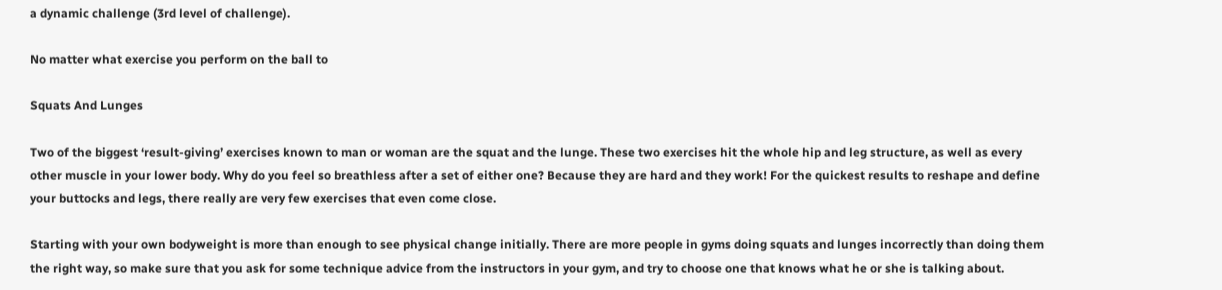a dynamic challenge (3rd level of challenge).

No matter what exercise you perform on the ball to

Squats And Lunges

Two of the biggest ‘result-giving’ exercises known to man or woman are the squat and the lunge. These two exercises hit the whole hip and leg structure, as well as every other muscle in your lower body. Why do you feel so breathless after a set of either one? Because they are hard and they work! For the quickest results to reshape and define your buttocks and legs, there really are very few exercises that even come close.

Starting with your own bodyweight is more than enough to see physical change initially. There are more people in gyms doing squats and lunges incorrectly than doing them the right way, so make sure that you ask for some technique advice from the instructors in your gym, and try to choose one that knows what he or she is talking about.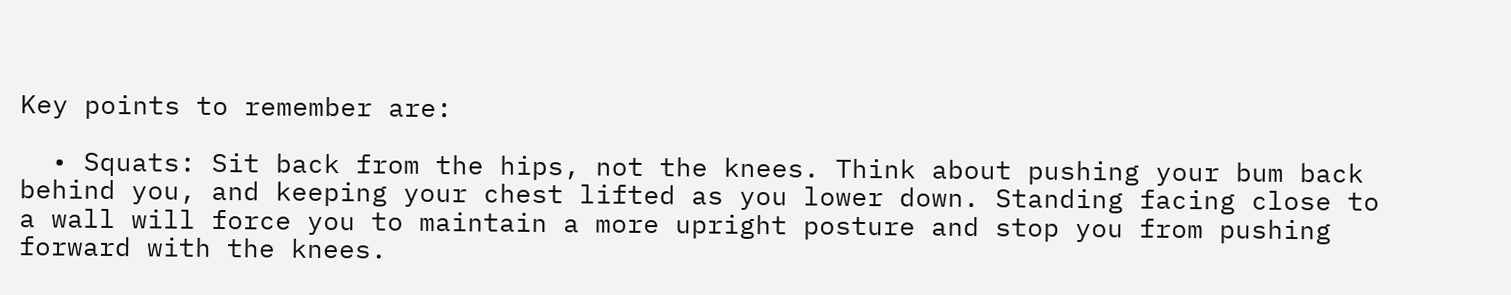Key points to remember are:

  • Squats: Sit back from the hips, not the knees. Think about pushing your bum back behind you, and keeping your chest lifted as you lower down. Standing facing close to a wall will force you to maintain a more upright posture and stop you from pushing forward with the knees.